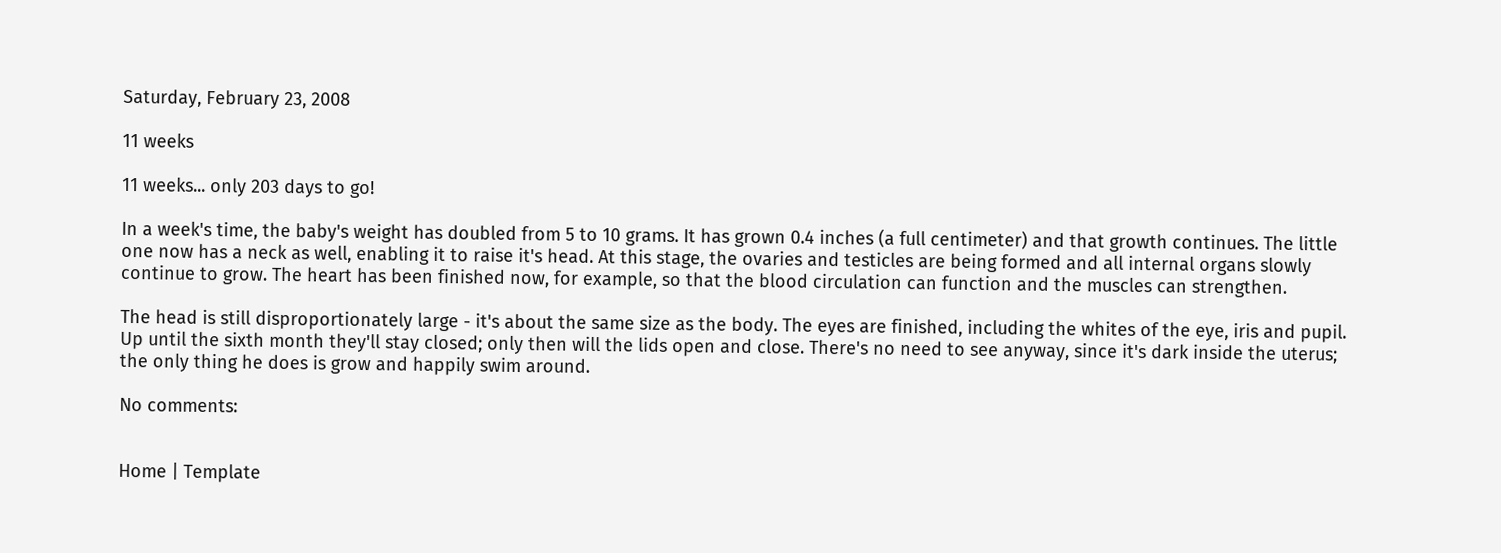Saturday, February 23, 2008

11 weeks

11 weeks... only 203 days to go!

In a week's time, the baby's weight has doubled from 5 to 10 grams. It has grown 0.4 inches (a full centimeter) and that growth continues. The little one now has a neck as well, enabling it to raise it's head. At this stage, the ovaries and testicles are being formed and all internal organs slowly continue to grow. The heart has been finished now, for example, so that the blood circulation can function and the muscles can strengthen.

The head is still disproportionately large - it's about the same size as the body. The eyes are finished, including the whites of the eye, iris and pupil. Up until the sixth month they'll stay closed; only then will the lids open and close. There's no need to see anyway, since it's dark inside the uterus; the only thing he does is grow and happily swim around.

No comments:


Home | Template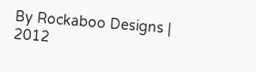By Rockaboo Designs | 2012